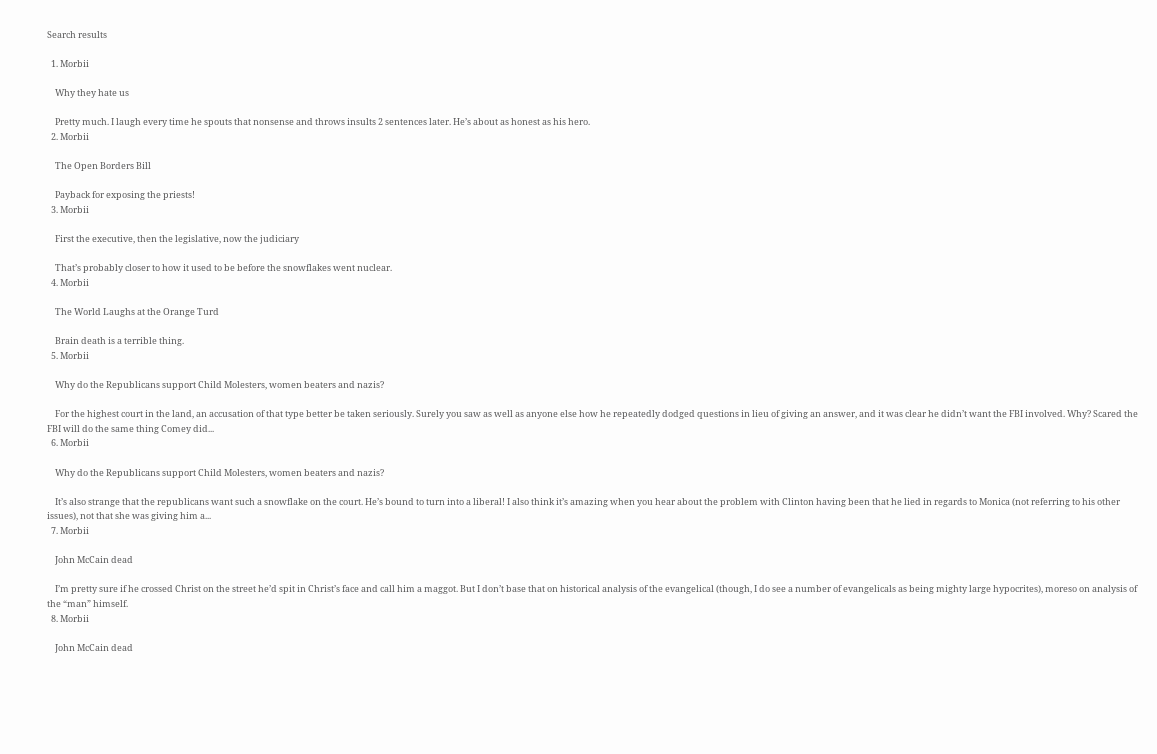Search results

  1. Morbii

    Why they hate us

    Pretty much. I laugh every time he spouts that nonsense and throws insults 2 sentences later. He’s about as honest as his hero.
  2. Morbii

    The Open Borders Bill

    Payback for exposing the priests!
  3. Morbii

    First the executive, then the legislative, now the judiciary

    That’s probably closer to how it used to be before the snowflakes went nuclear.
  4. Morbii

    The World Laughs at the Orange Turd

    Brain death is a terrible thing.
  5. Morbii

    Why do the Republicans support Child Molesters, women beaters and nazis?

    For the highest court in the land, an accusation of that type better be taken seriously. Surely you saw as well as anyone else how he repeatedly dodged questions in lieu of giving an answer, and it was clear he didn’t want the FBI involved. Why? Scared the FBI will do the same thing Comey did...
  6. Morbii

    Why do the Republicans support Child Molesters, women beaters and nazis?

    It’s also strange that the republicans want such a snowflake on the court. He’s bound to turn into a liberal! I also think it’s amazing when you hear about the problem with Clinton having been that he lied in regards to Monica (not referring to his other issues), not that she was giving him a...
  7. Morbii

    John McCain dead

    I’m pretty sure if he crossed Christ on the street he’d spit in Christ’s face and call him a maggot. But I don’t base that on historical analysis of the evangelical (though, I do see a number of evangelicals as being mighty large hypocrites), moreso on analysis of the “man” himself.
  8. Morbii

    John McCain dead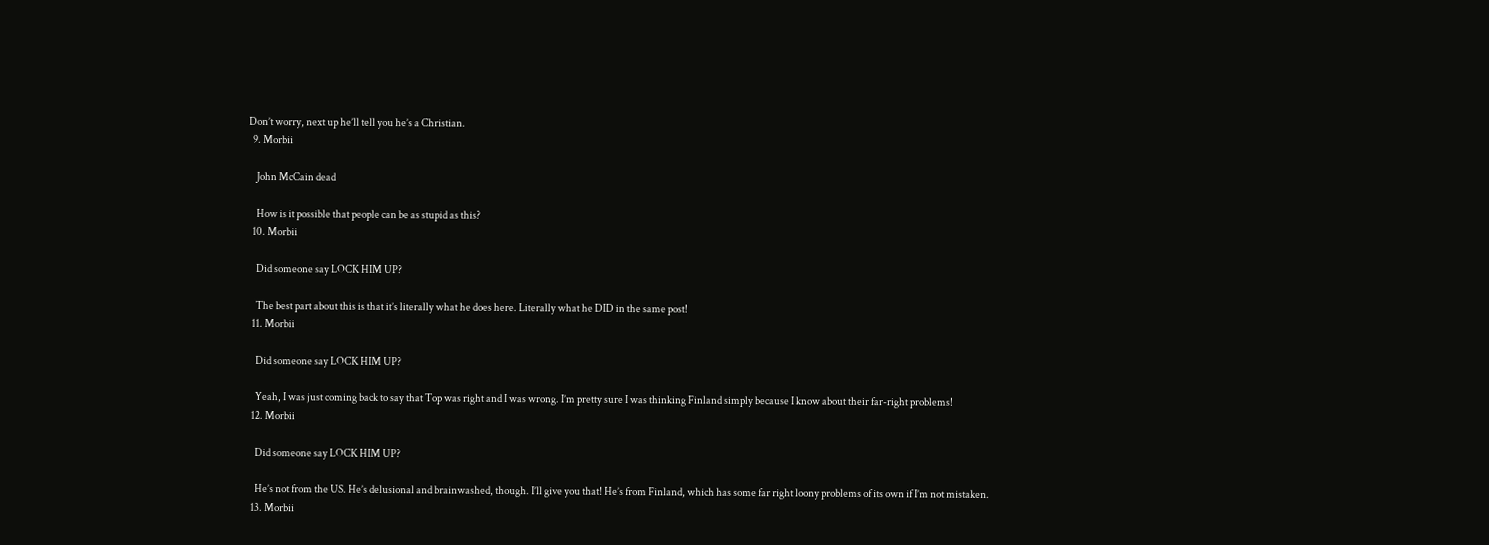Don’t worry, next up he’ll tell you he’s a Christian.
  9. Morbii

    John McCain dead

    How is it possible that people can be as stupid as this?
  10. Morbii

    Did someone say LOCK HIM UP?

    The best part about this is that it’s literally what he does here. Literally what he DID in the same post!
  11. Morbii

    Did someone say LOCK HIM UP?

    Yeah, I was just coming back to say that Top was right and I was wrong. I’m pretty sure I was thinking Finland simply because I know about their far-right problems!
  12. Morbii

    Did someone say LOCK HIM UP?

    He’s not from the US. He’s delusional and brainwashed, though. I’ll give you that! He’s from Finland, which has some far right loony problems of its own if I’m not mistaken.
  13. Morbii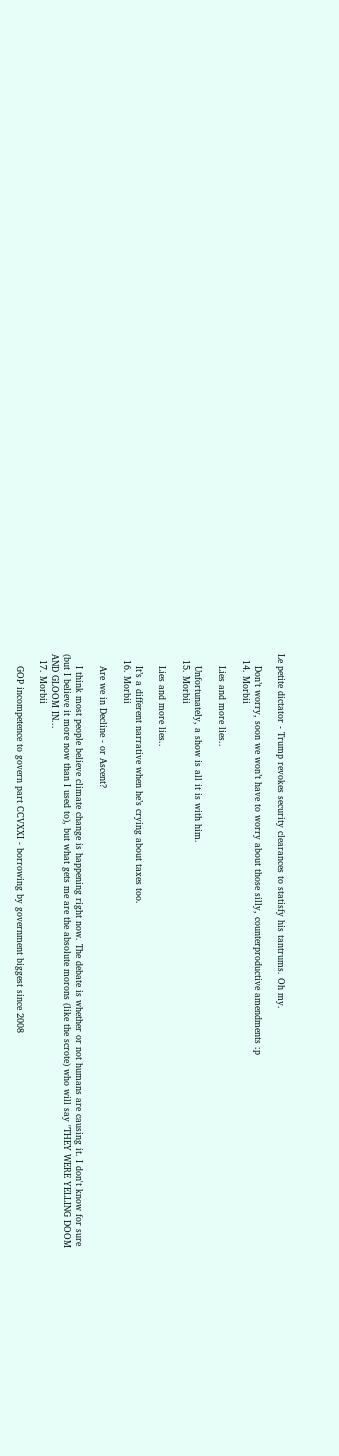Le petite dictator - Trump revokes security clearances to statisfy his tantrums. Oh my.

    Don’t worry, soon we won’t have to worry about those silly, counterproductive amendments :p
  14. Morbii

    Lies and more lies..

    Unfortunately, a show is all it is with him.
  15. Morbii

    Lies and more lies..

    It’s a different narrative when he’s crying about taxes too.
  16. Morbii

    Are we in Decline - or Ascent?

    I think most people believe climate change is happening right now. The debate is whether or not humans are causing it. I don't know for sure (but I believe it more now than I used to), but what gets me are the absolute morons (like the scrote) who will say "THEY WERE YELLING DOOM AND GLOOM IN...
  17. Morbii

    GOP incompetence to govern part CCVXXI - borrowing by government biggest since 2008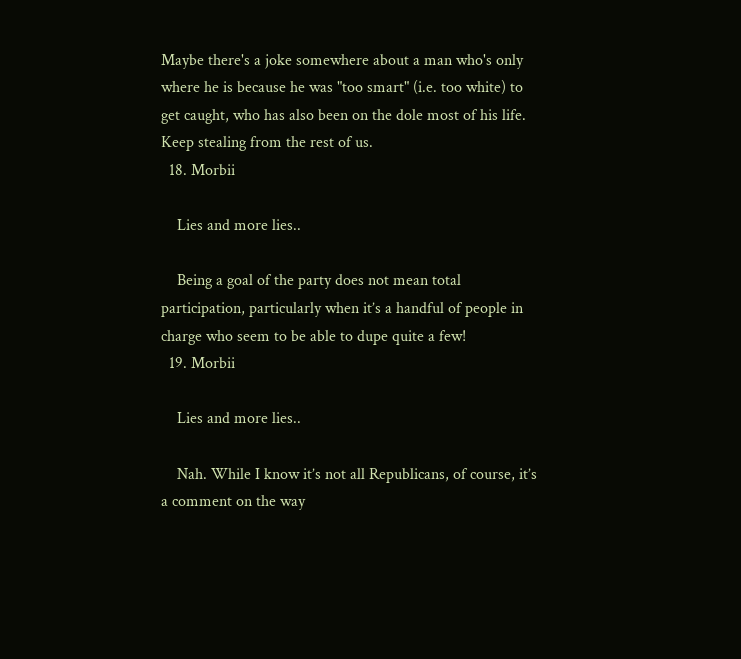Maybe there's a joke somewhere about a man who's only where he is because he was "too smart" (i.e. too white) to get caught, who has also been on the dole most of his life. Keep stealing from the rest of us.
  18. Morbii

    Lies and more lies..

    Being a goal of the party does not mean total participation, particularly when it’s a handful of people in charge who seem to be able to dupe quite a few!
  19. Morbii

    Lies and more lies..

    Nah. While I know it’s not all Republicans, of course, it’s a comment on the way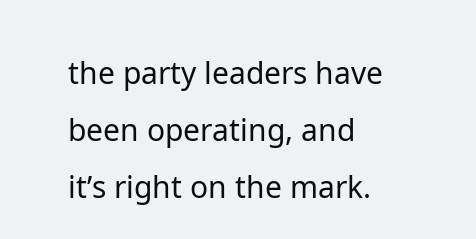the party leaders have been operating, and it’s right on the mark.